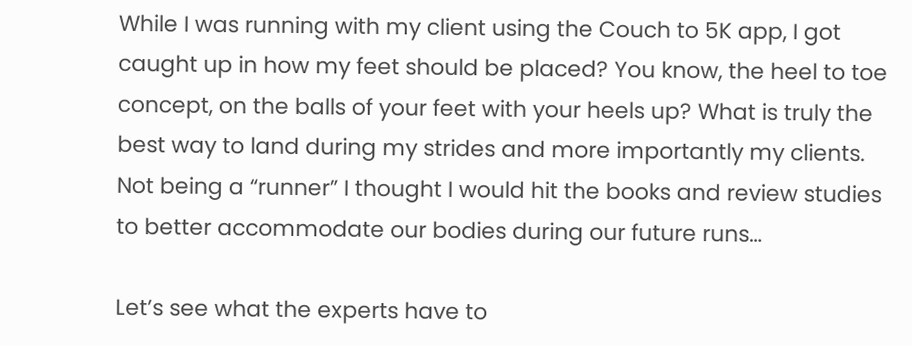While I was running with my client using the Couch to 5K app, I got caught up in how my feet should be placed? You know, the heel to toe concept, on the balls of your feet with your heels up? What is truly the best way to land during my strides and more importantly my clients. Not being a “runner” I thought I would hit the books and review studies to better accommodate our bodies during our future runs…

Let’s see what the experts have to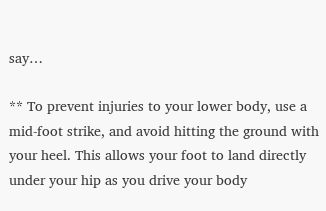say…

** To prevent injuries to your lower body, use a mid-foot strike, and avoid hitting the ground with your heel. This allows your foot to land directly under your hip as you drive your body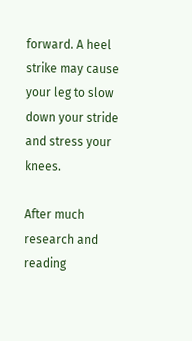forward. A heel strike may cause your leg to slow down your stride and stress your knees.

After much research and reading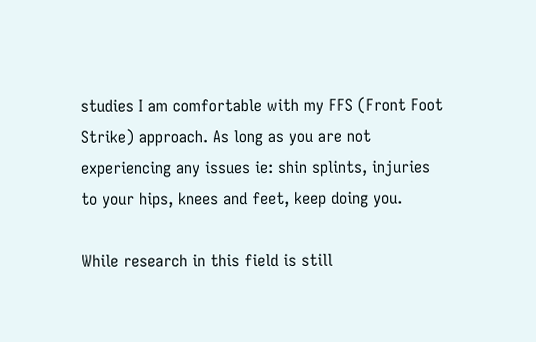studies I am comfortable with my FFS (Front Foot Strike) approach. As long as you are not experiencing any issues ie: shin splints, injuries to your hips, knees and feet, keep doing you.

While research in this field is still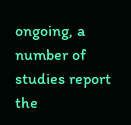ongoing, a number of studies report the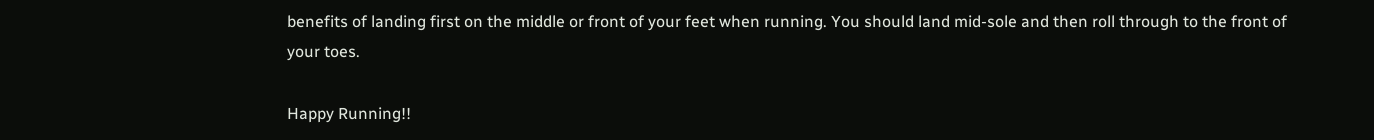benefits of landing first on the middle or front of your feet when running. You should land mid-sole and then roll through to the front of your toes.

Happy Running!!